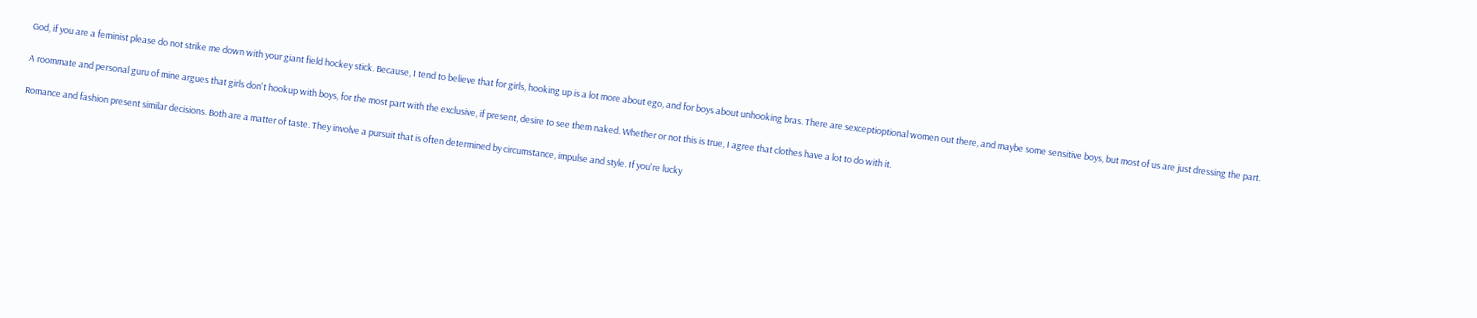God, if you are a feminist please do not strike me down with your giant field hockey stick. Because, I tend to believe that for girls, hooking up is a lot more about ego, and for boys about unhooking bras. There are sexceptioptional women out there, and maybe some sensitive boys, but most of us are just dressing the part.

A roommate and personal guru of mine argues that girls don't hookup with boys, for the most part with the exclusive, if present, desire to see them naked. Whether or not this is true, I agree that clothes have a lot to do with it.

Romance and fashion present similar decisions. Both are a matter of taste. They involve a pursuit that is often determined by circumstance, impulse and style. If you're lucky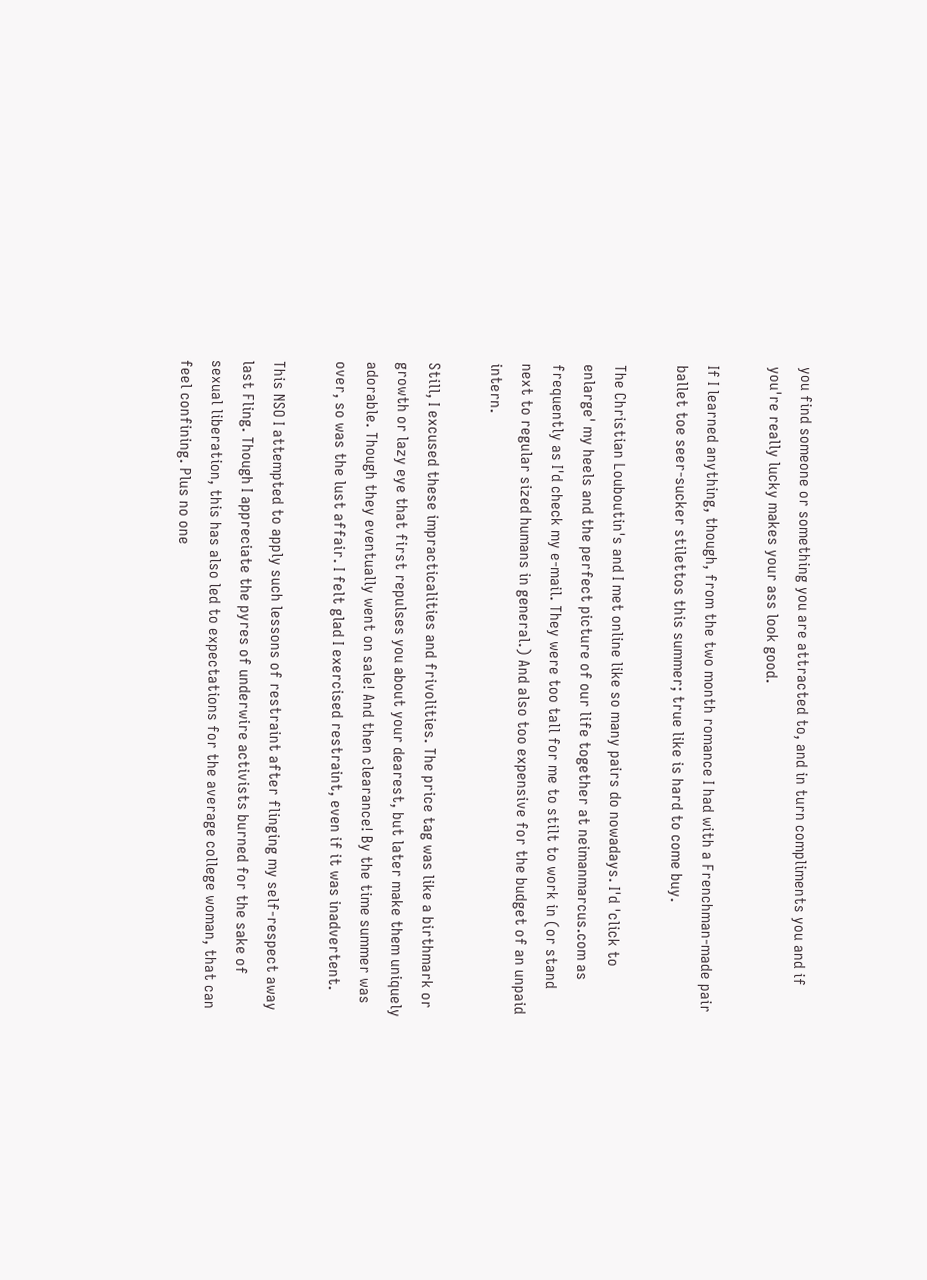you find someone or something you are attracted to, and in turn compliments you and if you're really lucky makes your ass look good.

If I learned anything, though, from the two month romance I had with a Frenchman-made pair ballet toe seer-sucker stilettos this summer; true like is hard to come buy.

The Christian Louboutin's and I met online like so many pairs do nowadays. I'd 'click to enlarge' my heels and the perfect picture of our life together at neimanmarcus.com as frequently as I'd check my e-mail. They were too tall for me to stilt to work in (or stand next to regular sized humans in general.) And also too expensive for the budget of an unpaid intern.

Still, I excused these impracticalities and frivolities. The price tag was like a birthmark or growth or lazy eye that first repulses you about your dearest, but later make them uniquely adorable. Though they eventually went on sale! And then clearance! By the time summer was over, so was the lust affair. I felt glad I exercised restraint, even if it was inadvertent.

This NSO I attempted to apply such lessons of restraint after flinging my self-respect away last Fling. Though I appreciate the pyres of underwire activists burned for the sake of sexual liberation, this has also led to expectations for the average college woman, that can feel confining. Plus no one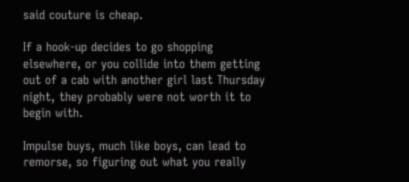said couture is cheap.

If a hook-up decides to go shopping elsewhere, or you collide into them getting out of a cab with another girl last Thursday night, they probably were not worth it to begin with.

Impulse buys, much like boys, can lead to remorse, so figuring out what you really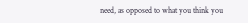need, as opposed to what you think you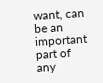want, can be an important part of any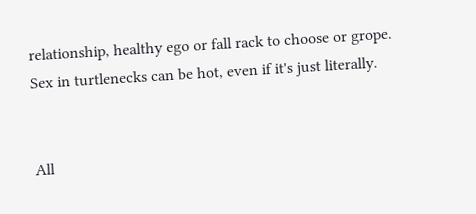relationship, healthy ego or fall rack to choose or grope. Sex in turtlenecks can be hot, even if it's just literally.


All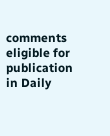comments eligible for publication in Daily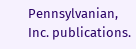Pennsylvanian, Inc. publications.